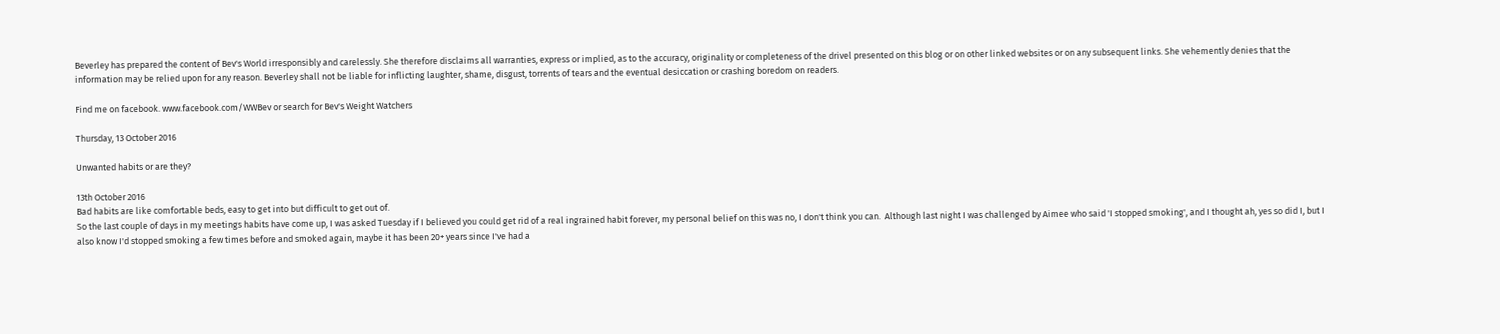Beverley has prepared the content of Bev's World irresponsibly and carelessly. She therefore disclaims all warranties, express or implied, as to the accuracy, originality or completeness of the drivel presented on this blog or on other linked websites or on any subsequent links. She vehemently denies that the information may be relied upon for any reason. Beverley shall not be liable for inflicting laughter, shame, disgust, torrents of tears and the eventual desiccation or crashing boredom on readers.

Find me on facebook. www.facebook.com/WWBev or search for Bev's Weight Watchers

Thursday, 13 October 2016

Unwanted habits or are they?

13th October 2016
Bad habits are like comfortable beds, easy to get into but difficult to get out of.
So the last couple of days in my meetings habits have come up, I was asked Tuesday if I believed you could get rid of a real ingrained habit forever, my personal belief on this was no, I don't think you can.  Although last night I was challenged by Aimee who said 'I stopped smoking', and I thought ah, yes so did I, but I also know I'd stopped smoking a few times before and smoked again, maybe it has been 20+ years since I've had a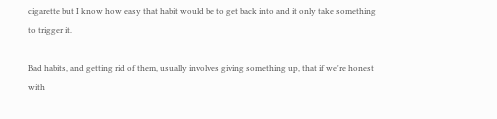cigarette but I know how easy that habit would be to get back into and it only take something to trigger it.

Bad habits, and getting rid of them, usually involves giving something up, that if we're honest with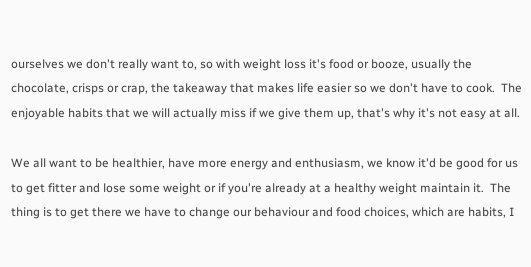ourselves we don't really want to, so with weight loss it's food or booze, usually the chocolate, crisps or crap, the takeaway that makes life easier so we don't have to cook.  The enjoyable habits that we will actually miss if we give them up, that's why it's not easy at all.

We all want to be healthier, have more energy and enthusiasm, we know it'd be good for us to get fitter and lose some weight or if you're already at a healthy weight maintain it.  The thing is to get there we have to change our behaviour and food choices, which are habits, I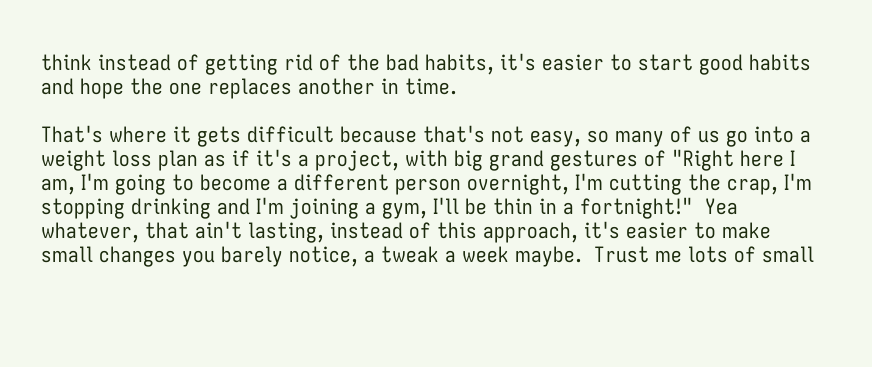think instead of getting rid of the bad habits, it's easier to start good habits and hope the one replaces another in time.

That's where it gets difficult because that's not easy, so many of us go into a weight loss plan as if it's a project, with big grand gestures of "Right here I am, I'm going to become a different person overnight, I'm cutting the crap, I'm stopping drinking and I'm joining a gym, I'll be thin in a fortnight!"  Yea whatever, that ain't lasting, instead of this approach, it's easier to make small changes you barely notice, a tweak a week maybe.  Trust me lots of small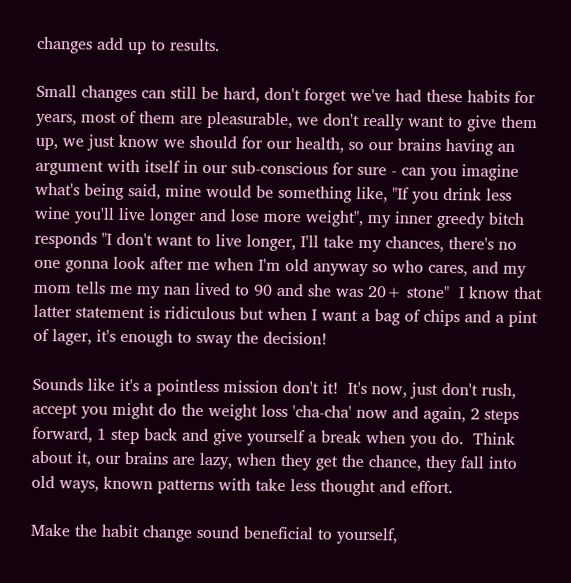changes add up to results.

Small changes can still be hard, don't forget we've had these habits for years, most of them are pleasurable, we don't really want to give them up, we just know we should for our health, so our brains having an argument with itself in our sub-conscious for sure - can you imagine what's being said, mine would be something like, "If you drink less wine you'll live longer and lose more weight", my inner greedy bitch responds "I don't want to live longer, I'll take my chances, there's no one gonna look after me when I'm old anyway so who cares, and my mom tells me my nan lived to 90 and she was 20+ stone"  I know that latter statement is ridiculous but when I want a bag of chips and a pint of lager, it's enough to sway the decision!

Sounds like it's a pointless mission don't it!  It's now, just don't rush, accept you might do the weight loss 'cha-cha' now and again, 2 steps forward, 1 step back and give yourself a break when you do.  Think about it, our brains are lazy, when they get the chance, they fall into old ways, known patterns with take less thought and effort.

Make the habit change sound beneficial to yourself,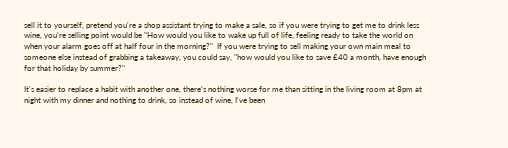sell it to yourself, pretend you're a shop assistant trying to make a sale, so if you were trying to get me to drink less wine, you're selling point would be "How would you like to wake up full of life, feeling ready to take the world on when your alarm goes off at half four in the morning?"  If you were trying to sell making your own main meal to someone else instead of grabbing a takeaway, you could say, "how would you like to save £40 a month, have enough for that holiday by summer?"

It's easier to replace a habit with another one, there's nothing worse for me than sitting in the living room at 8pm at night with my dinner and nothing to drink, so instead of wine, I've been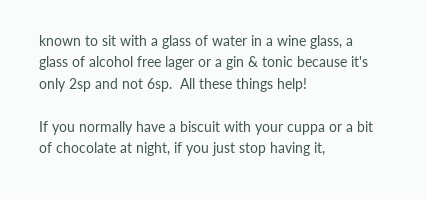known to sit with a glass of water in a wine glass, a glass of alcohol free lager or a gin & tonic because it's only 2sp and not 6sp.  All these things help!

If you normally have a biscuit with your cuppa or a bit of chocolate at night, if you just stop having it,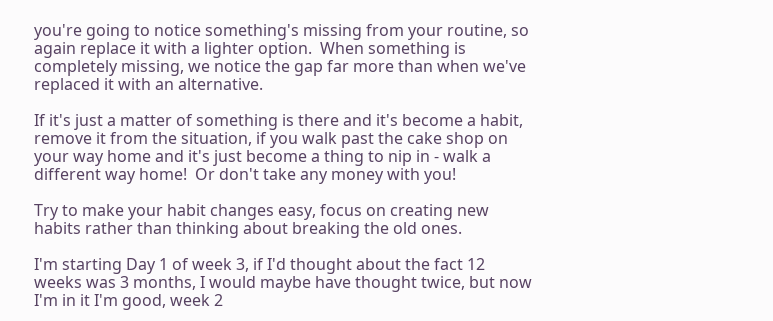you're going to notice something's missing from your routine, so again replace it with a lighter option.  When something is completely missing, we notice the gap far more than when we've replaced it with an alternative.

If it's just a matter of something is there and it's become a habit, remove it from the situation, if you walk past the cake shop on your way home and it's just become a thing to nip in - walk a different way home!  Or don't take any money with you!

Try to make your habit changes easy, focus on creating new habits rather than thinking about breaking the old ones.

I'm starting Day 1 of week 3, if I'd thought about the fact 12 weeks was 3 months, I would maybe have thought twice, but now I'm in it I'm good, week 2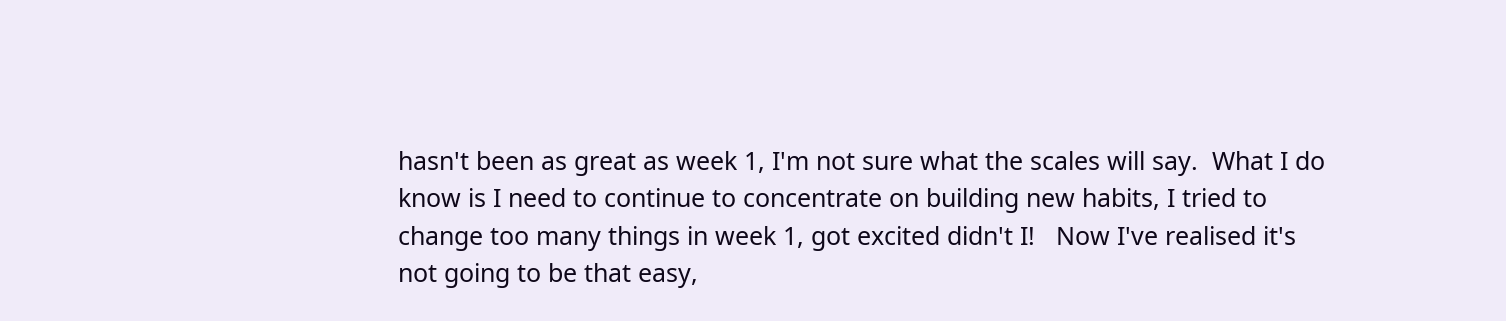hasn't been as great as week 1, I'm not sure what the scales will say.  What I do know is I need to continue to concentrate on building new habits, I tried to change too many things in week 1, got excited didn't I!   Now I've realised it's not going to be that easy,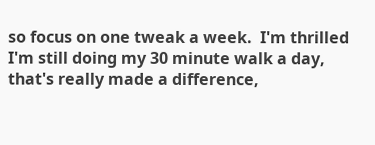so focus on one tweak a week.  I'm thrilled I'm still doing my 30 minute walk a day, that's really made a difference,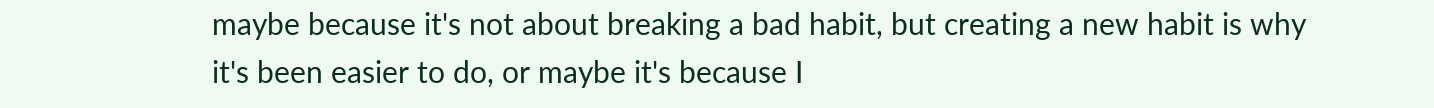maybe because it's not about breaking a bad habit, but creating a new habit is why it's been easier to do, or maybe it's because I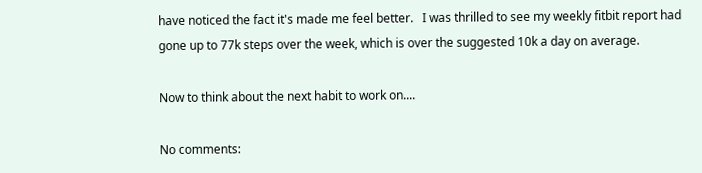have noticed the fact it's made me feel better.   I was thrilled to see my weekly fitbit report had gone up to 77k steps over the week, which is over the suggested 10k a day on average.

Now to think about the next habit to work on....

No comments: